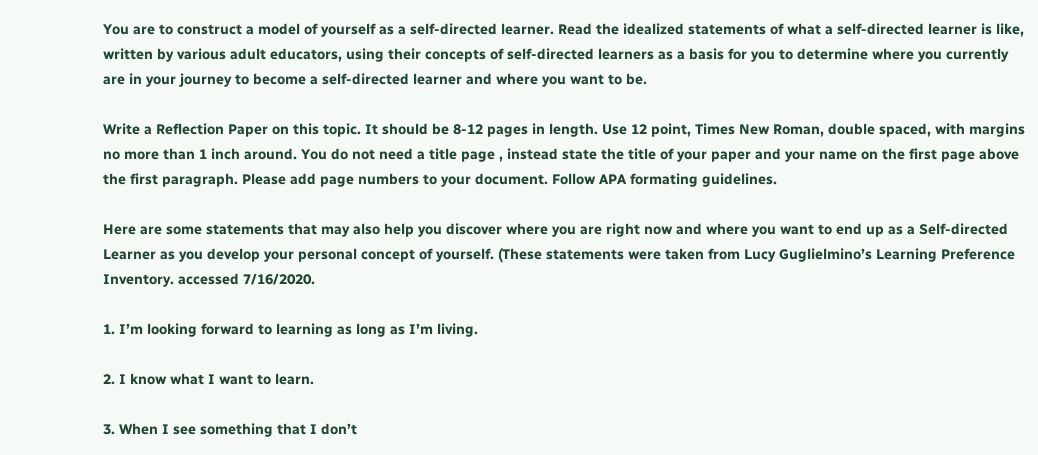You are to construct a model of yourself as a self-directed learner. Read the idealized statements of what a self-directed learner is like, written by various adult educators, using their concepts of self-directed learners as a basis for you to determine where you currently are in your journey to become a self-directed learner and where you want to be.

Write a Reflection Paper on this topic. It should be 8-12 pages in length. Use 12 point, Times New Roman, double spaced, with margins no more than 1 inch around. You do not need a title page , instead state the title of your paper and your name on the first page above the first paragraph. Please add page numbers to your document. Follow APA formating guidelines.

Here are some statements that may also help you discover where you are right now and where you want to end up as a Self-directed Learner as you develop your personal concept of yourself. (These statements were taken from Lucy Guglielmino’s Learning Preference Inventory. accessed 7/16/2020.

1. I’m looking forward to learning as long as I’m living.

2. I know what I want to learn.

3. When I see something that I don’t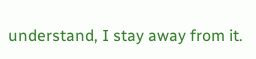understand, I stay away from it.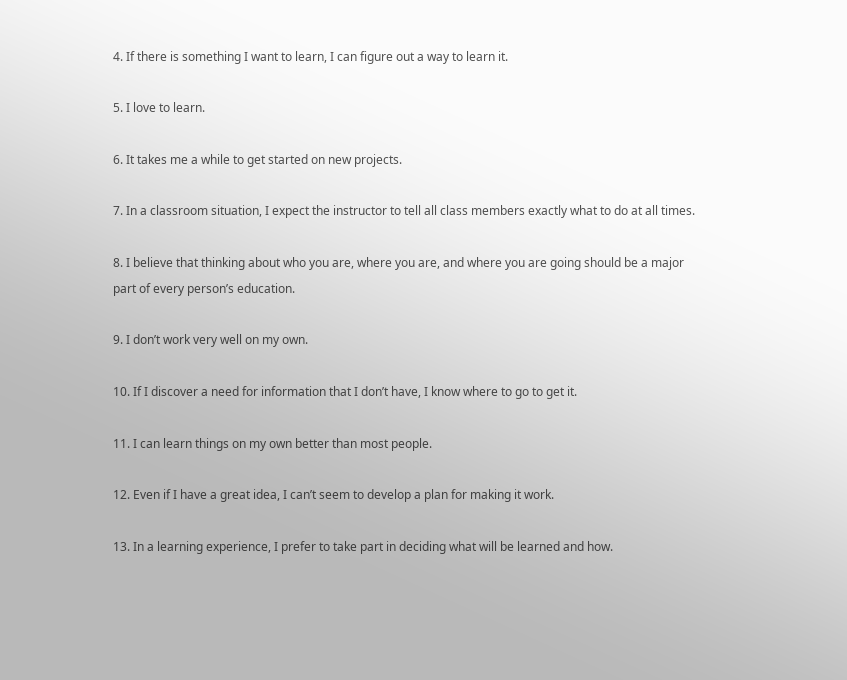4. If there is something I want to learn, I can figure out a way to learn it.

5. I love to learn.

6. It takes me a while to get started on new projects.

7. In a classroom situation, I expect the instructor to tell all class members exactly what to do at all times.

8. I believe that thinking about who you are, where you are, and where you are going should be a major part of every person’s education.

9. I don’t work very well on my own.

10. If I discover a need for information that I don’t have, I know where to go to get it.

11. I can learn things on my own better than most people.

12. Even if I have a great idea, I can’t seem to develop a plan for making it work.

13. In a learning experience, I prefer to take part in deciding what will be learned and how.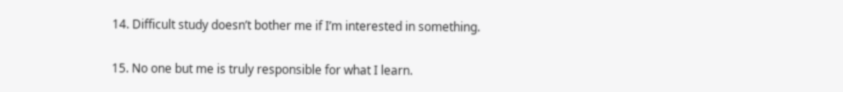14. Difficult study doesn’t bother me if I’m interested in something.

15. No one but me is truly responsible for what I learn.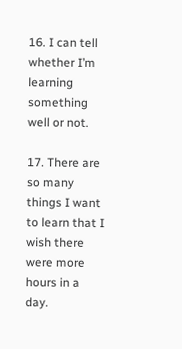16. I can tell whether I’m learning something well or not.

17. There are so many things I want to learn that I wish there were more hours in a day.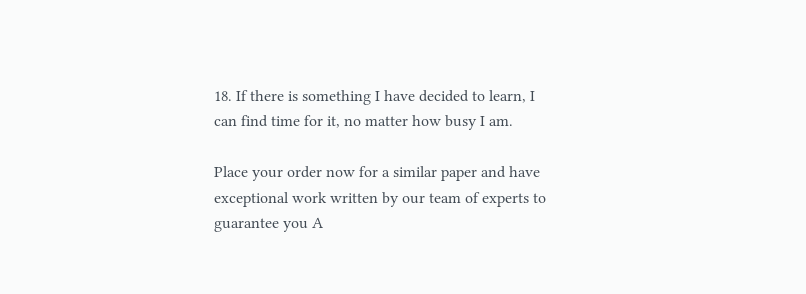18. If there is something I have decided to learn, I can find time for it, no matter how busy I am.

Place your order now for a similar paper and have exceptional work written by our team of experts to guarantee you A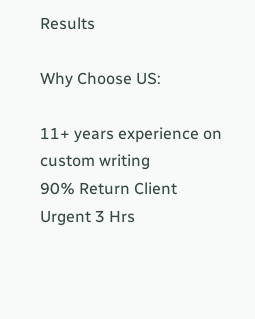Results

Why Choose US:

11+ years experience on custom writing
90% Return Client
Urgent 3 Hrs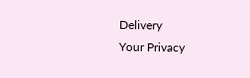Delivery
Your Privacy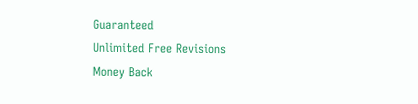Guaranteed
Unlimited Free Revisions
Money Back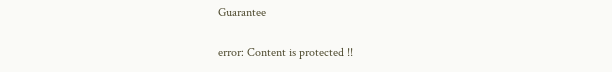Guarantee

error: Content is protected !!